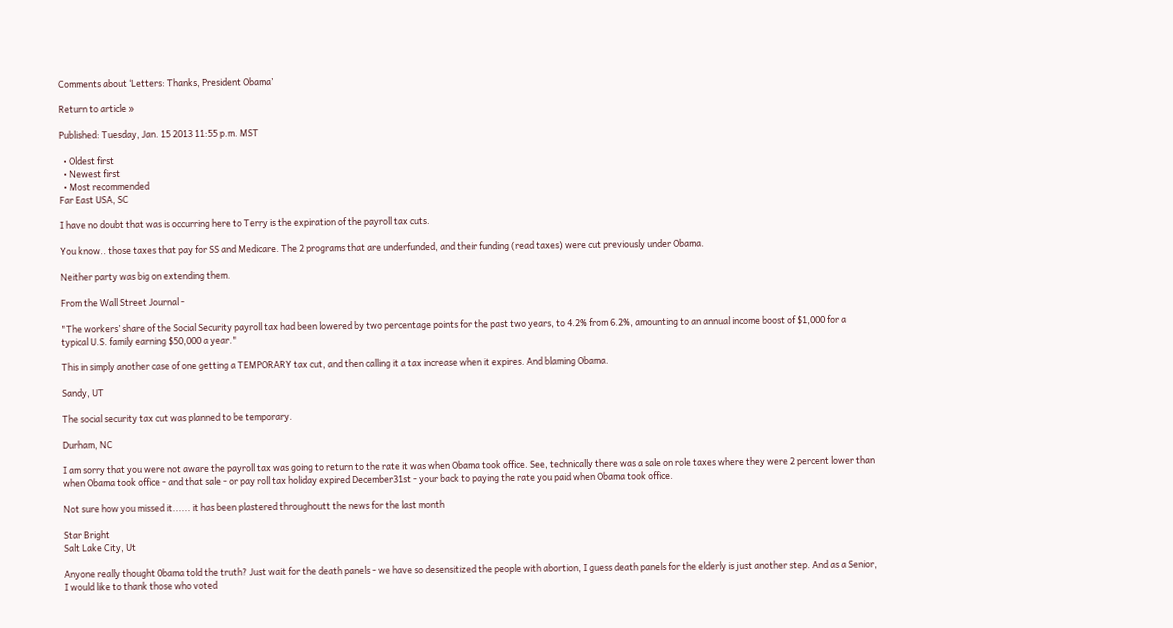Comments about ‘Letters: Thanks, President Obama’

Return to article »

Published: Tuesday, Jan. 15 2013 11:55 p.m. MST

  • Oldest first
  • Newest first
  • Most recommended
Far East USA, SC

I have no doubt that was is occurring here to Terry is the expiration of the payroll tax cuts.

You know.. those taxes that pay for SS and Medicare. The 2 programs that are underfunded, and their funding (read taxes) were cut previously under Obama.

Neither party was big on extending them.

From the Wall Street Journal -

"The workers’ share of the Social Security payroll tax had been lowered by two percentage points for the past two years, to 4.2% from 6.2%, amounting to an annual income boost of $1,000 for a typical U.S. family earning $50,000 a year."

This in simply another case of one getting a TEMPORARY tax cut, and then calling it a tax increase when it expires. And blaming Obama.

Sandy, UT

The social security tax cut was planned to be temporary.

Durham, NC

I am sorry that you were not aware the payroll tax was going to return to the rate it was when Obama took office. See, technically there was a sale on role taxes where they were 2 percent lower than when Obama took office - and that sale - or pay roll tax holiday expired December31st - your back to paying the rate you paid when Obama took office.

Not sure how you missed it...... it has been plastered throughoutt the news for the last month

Star Bright
Salt Lake City, Ut

Anyone really thought 0bama told the truth? Just wait for the death panels - we have so desensitized the people with abortion, I guess death panels for the elderly is just another step. And as a Senior, I would like to thank those who voted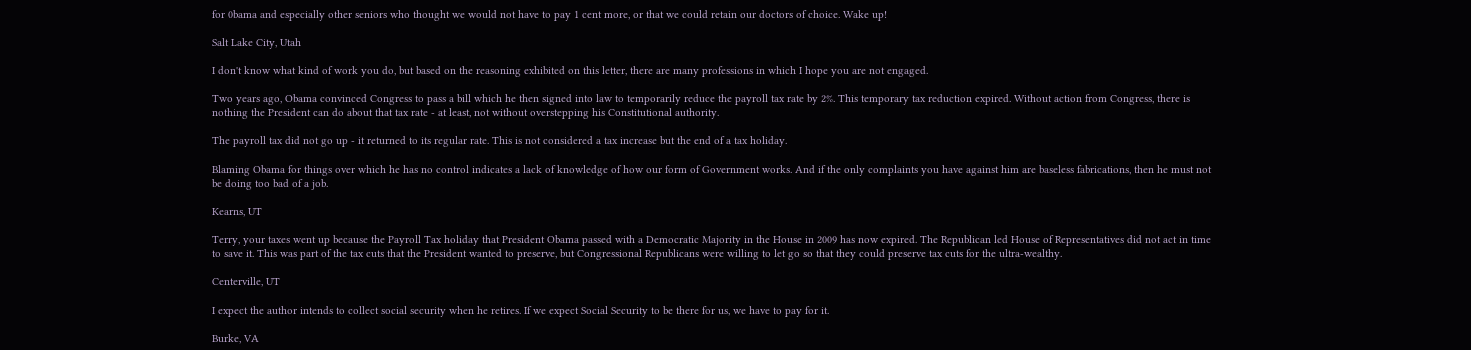for 0bama and especially other seniors who thought we would not have to pay 1 cent more, or that we could retain our doctors of choice. Wake up!

Salt Lake City, Utah

I don't know what kind of work you do, but based on the reasoning exhibited on this letter, there are many professions in which I hope you are not engaged.

Two years ago, Obama convinced Congress to pass a bill which he then signed into law to temporarily reduce the payroll tax rate by 2%. This temporary tax reduction expired. Without action from Congress, there is nothing the President can do about that tax rate - at least, not without overstepping his Constitutional authority.

The payroll tax did not go up - it returned to its regular rate. This is not considered a tax increase but the end of a tax holiday.

Blaming Obama for things over which he has no control indicates a lack of knowledge of how our form of Government works. And if the only complaints you have against him are baseless fabrications, then he must not be doing too bad of a job.

Kearns, UT

Terry, your taxes went up because the Payroll Tax holiday that President Obama passed with a Democratic Majority in the House in 2009 has now expired. The Republican led House of Representatives did not act in time to save it. This was part of the tax cuts that the President wanted to preserve, but Congressional Republicans were willing to let go so that they could preserve tax cuts for the ultra-wealthy.

Centerville, UT

I expect the author intends to collect social security when he retires. If we expect Social Security to be there for us, we have to pay for it.

Burke, VA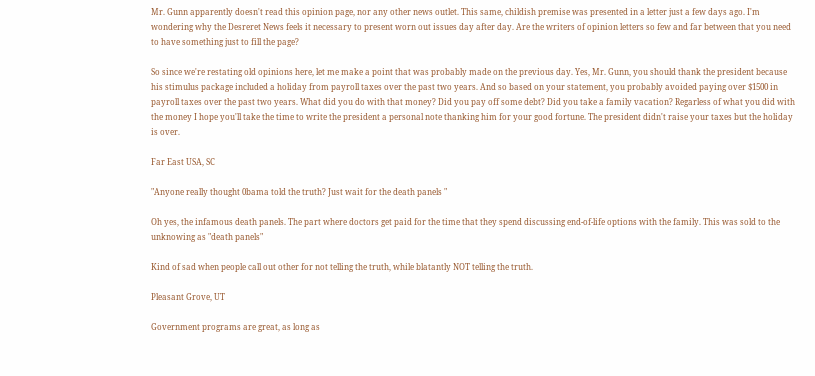Mr. Gunn apparently doesn't read this opinion page, nor any other news outlet. This same, childish premise was presented in a letter just a few days ago. I'm wondering why the Desreret News feels it necessary to present worn out issues day after day. Are the writers of opinion letters so few and far between that you need to have something just to fill the page?

So since we're restating old opinions here, let me make a point that was probably made on the previous day. Yes, Mr. Gunn, you should thank the president because his stimulus package included a holiday from payroll taxes over the past two years. And so based on your statement, you probably avoided paying over $1500 in payroll taxes over the past two years. What did you do with that money? Did you pay off some debt? Did you take a family vacation? Regarless of what you did with the money I hope you'll take the time to write the president a personal note thanking him for your good fortune. The president didn't raise your taxes but the holiday is over.

Far East USA, SC

"Anyone really thought 0bama told the truth? Just wait for the death panels "

Oh yes, the infamous death panels. The part where doctors get paid for the time that they spend discussing end-of-life options with the family. This was sold to the unknowing as "death panels"

Kind of sad when people call out other for not telling the truth, while blatantly NOT telling the truth.

Pleasant Grove, UT

Government programs are great, as long as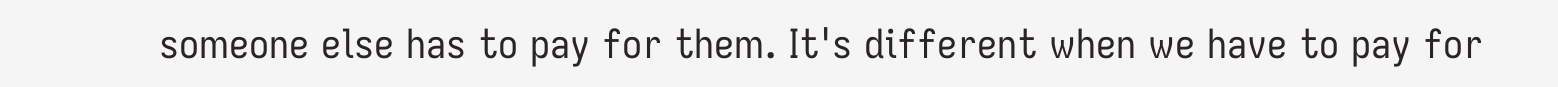someone else has to pay for them. It's different when we have to pay for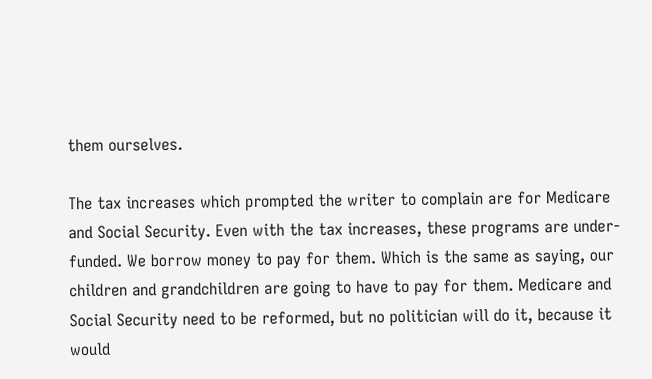them ourselves.

The tax increases which prompted the writer to complain are for Medicare and Social Security. Even with the tax increases, these programs are under-funded. We borrow money to pay for them. Which is the same as saying, our children and grandchildren are going to have to pay for them. Medicare and Social Security need to be reformed, but no politician will do it, because it would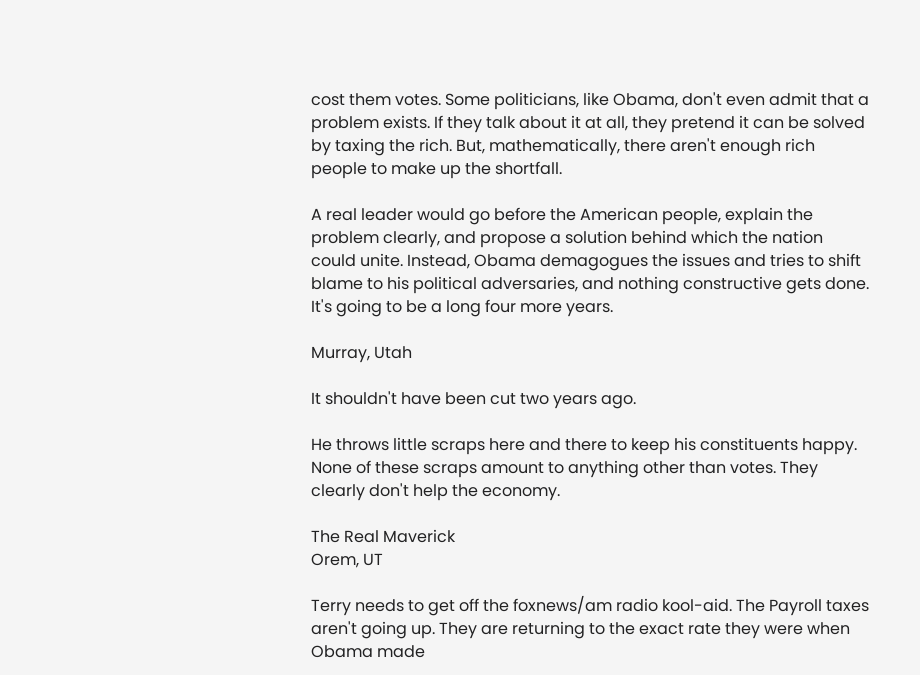cost them votes. Some politicians, like Obama, don't even admit that a problem exists. If they talk about it at all, they pretend it can be solved by taxing the rich. But, mathematically, there aren't enough rich people to make up the shortfall.

A real leader would go before the American people, explain the problem clearly, and propose a solution behind which the nation could unite. Instead, Obama demagogues the issues and tries to shift blame to his political adversaries, and nothing constructive gets done. It's going to be a long four more years.

Murray, Utah

It shouldn't have been cut two years ago.

He throws little scraps here and there to keep his constituents happy. None of these scraps amount to anything other than votes. They clearly don't help the economy.

The Real Maverick
Orem, UT

Terry needs to get off the foxnews/am radio kool-aid. The Payroll taxes aren't going up. They are returning to the exact rate they were when Obama made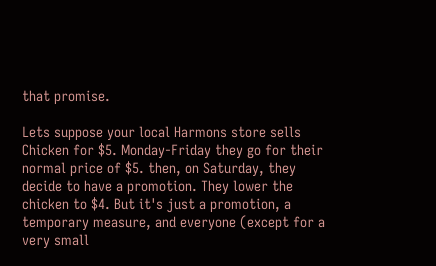that promise.

Lets suppose your local Harmons store sells Chicken for $5. Monday-Friday they go for their normal price of $5. then, on Saturday, they decide to have a promotion. They lower the chicken to $4. But it's just a promotion, a temporary measure, and everyone (except for a very small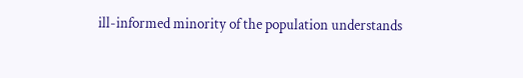ill-informed minority of the population understands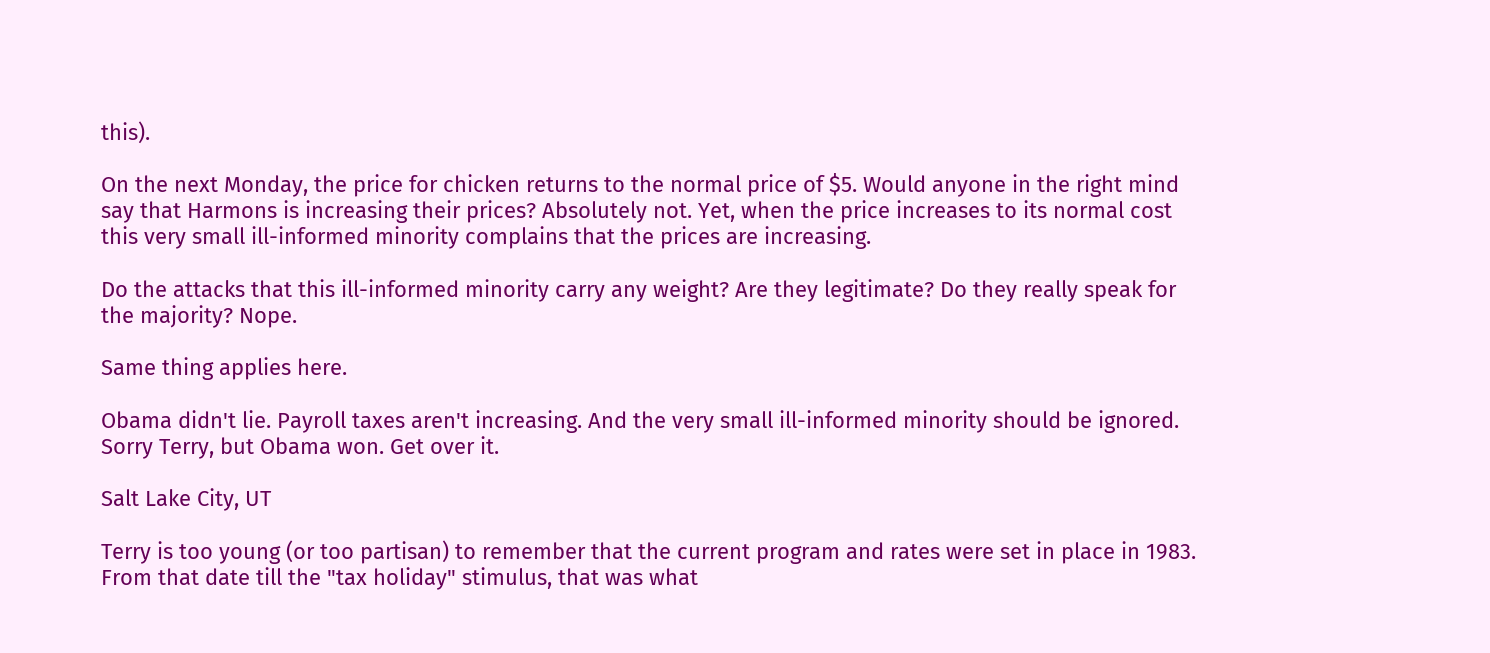this).

On the next Monday, the price for chicken returns to the normal price of $5. Would anyone in the right mind say that Harmons is increasing their prices? Absolutely not. Yet, when the price increases to its normal cost this very small ill-informed minority complains that the prices are increasing.

Do the attacks that this ill-informed minority carry any weight? Are they legitimate? Do they really speak for the majority? Nope.

Same thing applies here.

Obama didn't lie. Payroll taxes aren't increasing. And the very small ill-informed minority should be ignored. Sorry Terry, but Obama won. Get over it.

Salt Lake City, UT

Terry is too young (or too partisan) to remember that the current program and rates were set in place in 1983. From that date till the "tax holiday" stimulus, that was what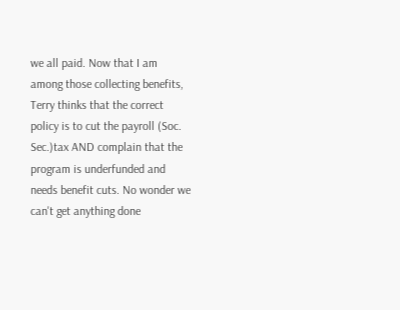we all paid. Now that I am among those collecting benefits, Terry thinks that the correct policy is to cut the payroll (Soc. Sec.)tax AND complain that the program is underfunded and needs benefit cuts. No wonder we can't get anything done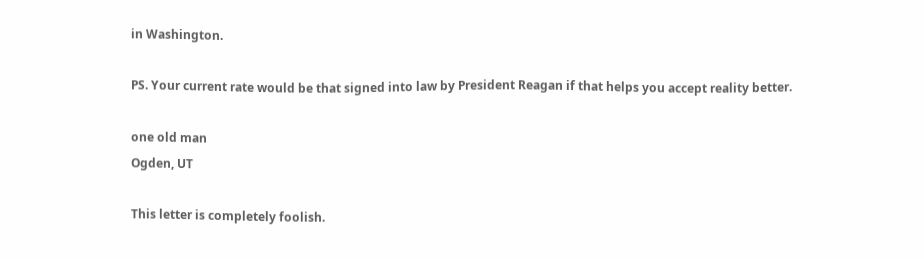in Washington.

PS. Your current rate would be that signed into law by President Reagan if that helps you accept reality better.

one old man
Ogden, UT

This letter is completely foolish.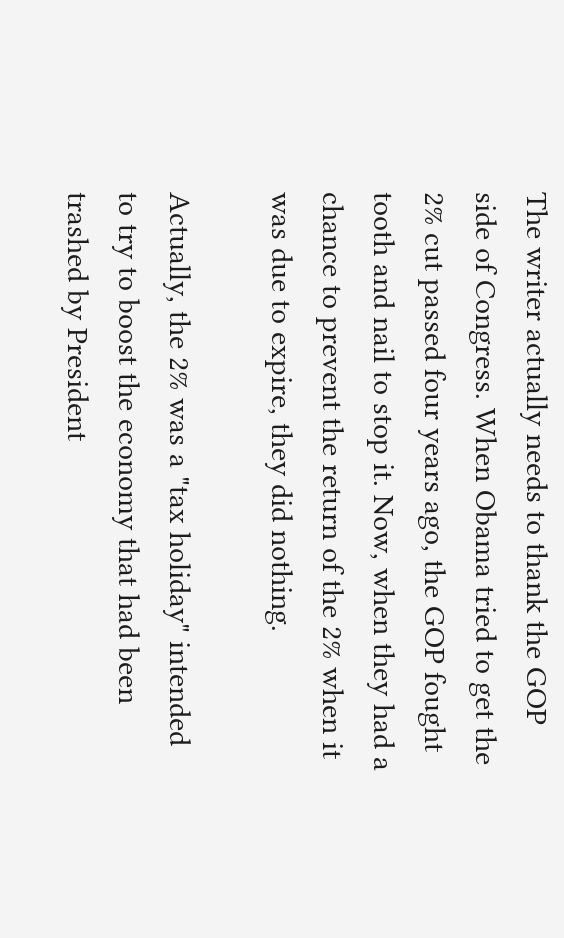The writer actually needs to thank the GOP side of Congress. When Obama tried to get the 2% cut passed four years ago, the GOP fought tooth and nail to stop it. Now, when they had a chance to prevent the return of the 2% when it was due to expire, they did nothing.

Actually, the 2% was a "tax holiday" intended to try to boost the economy that had been trashed by President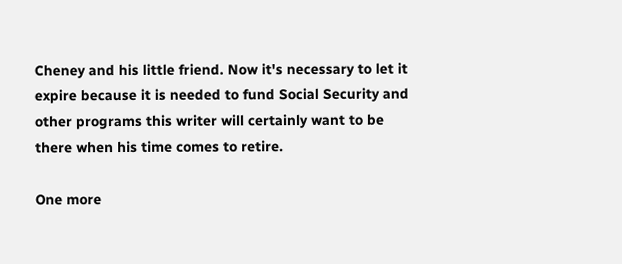Cheney and his little friend. Now it's necessary to let it expire because it is needed to fund Social Security and other programs this writer will certainly want to be there when his time comes to retire.

One more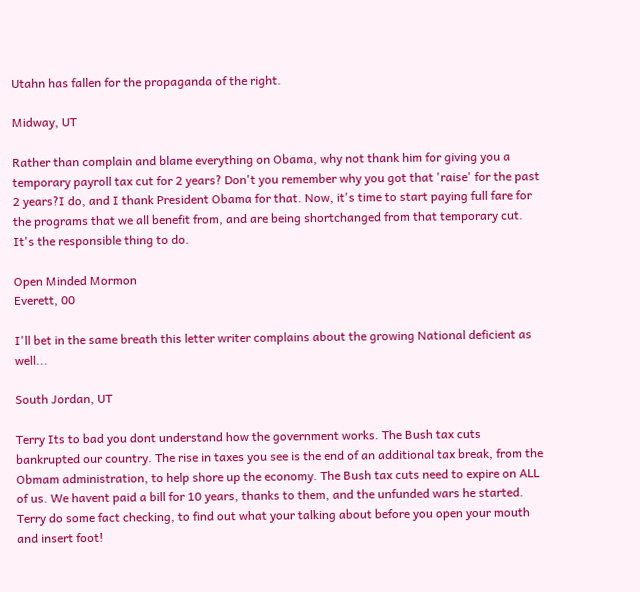Utahn has fallen for the propaganda of the right.

Midway, UT

Rather than complain and blame everything on Obama, why not thank him for giving you a temporary payroll tax cut for 2 years? Don't you remember why you got that 'raise' for the past 2 years?I do, and I thank President Obama for that. Now, it's time to start paying full fare for the programs that we all benefit from, and are being shortchanged from that temporary cut. It's the responsible thing to do.

Open Minded Mormon
Everett, 00

I'll bet in the same breath this letter writer complains about the growing National deficient as well...

South Jordan, UT

Terry Its to bad you dont understand how the government works. The Bush tax cuts bankrupted our country. The rise in taxes you see is the end of an additional tax break, from the Obmam administration, to help shore up the economy. The Bush tax cuts need to expire on ALL of us. We havent paid a bill for 10 years, thanks to them, and the unfunded wars he started. Terry do some fact checking, to find out what your talking about before you open your mouth and insert foot!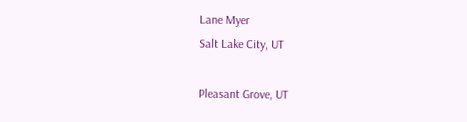Lane Myer
Salt Lake City, UT

Pleasant Grove, UT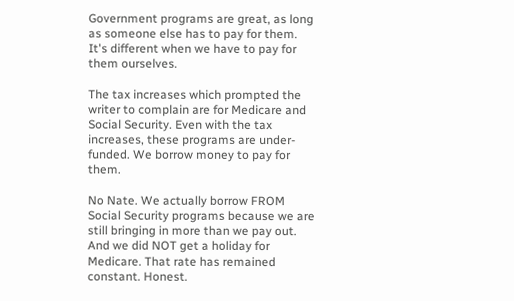Government programs are great, as long as someone else has to pay for them. It's different when we have to pay for them ourselves.

The tax increases which prompted the writer to complain are for Medicare and Social Security. Even with the tax increases, these programs are under-funded. We borrow money to pay for them.

No Nate. We actually borrow FROM Social Security programs because we are still bringing in more than we pay out. And we did NOT get a holiday for Medicare. That rate has remained constant. Honest.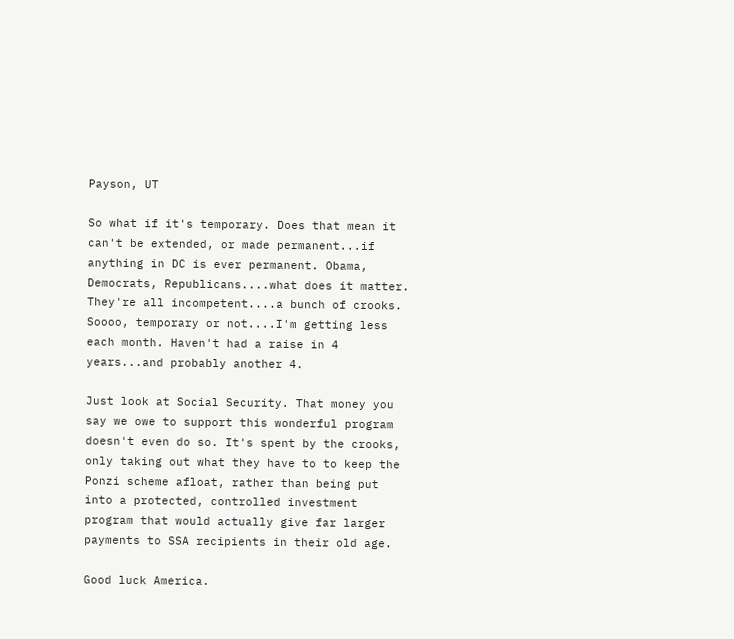Payson, UT

So what if it's temporary. Does that mean it can't be extended, or made permanent...if anything in DC is ever permanent. Obama, Democrats, Republicans....what does it matter. They're all incompetent....a bunch of crooks. Soooo, temporary or not....I'm getting less each month. Haven't had a raise in 4 years...and probably another 4.

Just look at Social Security. That money you say we owe to support this wonderful program doesn't even do so. It's spent by the crooks, only taking out what they have to to keep the Ponzi scheme afloat, rather than being put into a protected, controlled investment program that would actually give far larger payments to SSA recipients in their old age.

Good luck America.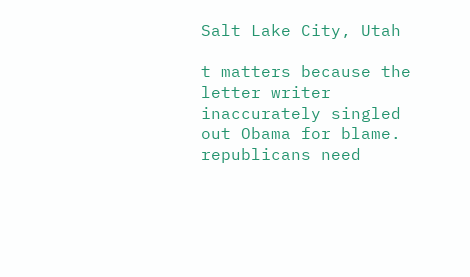Salt Lake City, Utah

t matters because the letter writer inaccurately singled out Obama for blame. republicans need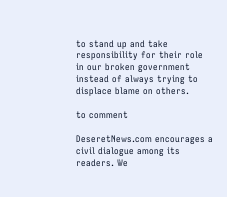to stand up and take responsibility for their role in our broken government instead of always trying to displace blame on others.

to comment

DeseretNews.com encourages a civil dialogue among its readers. We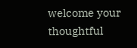welcome your thoughtful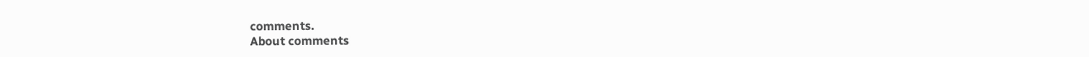comments.
About comments